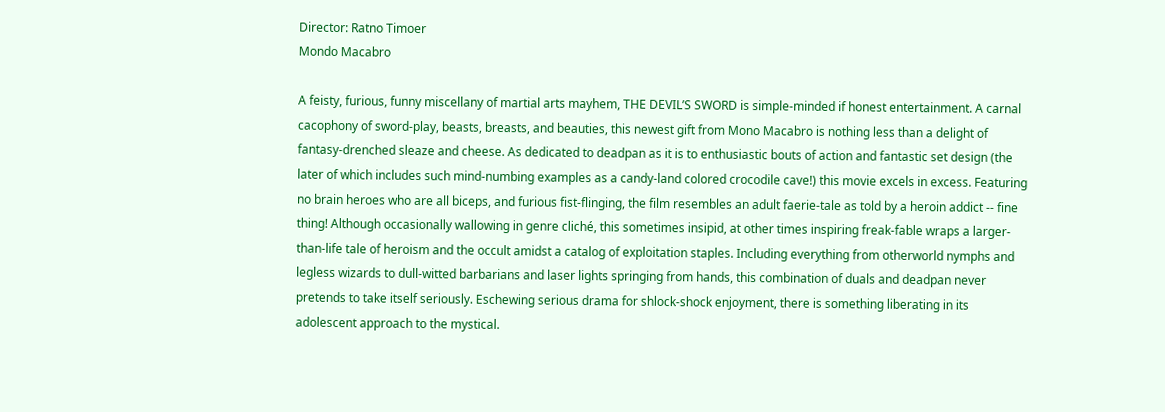Director: Ratno Timoer
Mondo Macabro

A feisty, furious, funny miscellany of martial arts mayhem, THE DEVIL’S SWORD is simple-minded if honest entertainment. A carnal cacophony of sword-play, beasts, breasts, and beauties, this newest gift from Mono Macabro is nothing less than a delight of fantasy-drenched sleaze and cheese. As dedicated to deadpan as it is to enthusiastic bouts of action and fantastic set design (the later of which includes such mind-numbing examples as a candy-land colored crocodile cave!) this movie excels in excess. Featuring no brain heroes who are all biceps, and furious fist-flinging, the film resembles an adult faerie-tale as told by a heroin addict -- fine thing! Although occasionally wallowing in genre cliché, this sometimes insipid, at other times inspiring freak-fable wraps a larger-than-life tale of heroism and the occult amidst a catalog of exploitation staples. Including everything from otherworld nymphs and legless wizards to dull-witted barbarians and laser lights springing from hands, this combination of duals and deadpan never pretends to take itself seriously. Eschewing serious drama for shlock-shock enjoyment, there is something liberating in its adolescent approach to the mystical.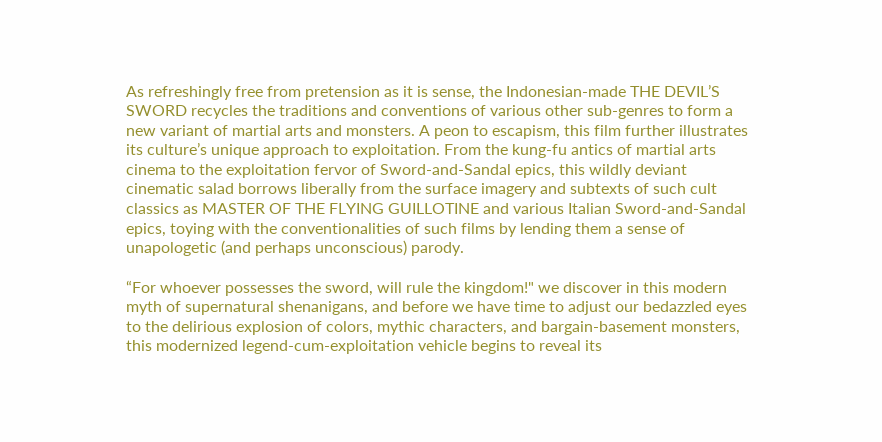As refreshingly free from pretension as it is sense, the Indonesian-made THE DEVIL’S SWORD recycles the traditions and conventions of various other sub-genres to form a new variant of martial arts and monsters. A peon to escapism, this film further illustrates its culture’s unique approach to exploitation. From the kung-fu antics of martial arts cinema to the exploitation fervor of Sword-and-Sandal epics, this wildly deviant cinematic salad borrows liberally from the surface imagery and subtexts of such cult classics as MASTER OF THE FLYING GUILLOTINE and various Italian Sword-and-Sandal epics, toying with the conventionalities of such films by lending them a sense of unapologetic (and perhaps unconscious) parody.

“For whoever possesses the sword, will rule the kingdom!" we discover in this modern myth of supernatural shenanigans, and before we have time to adjust our bedazzled eyes to the delirious explosion of colors, mythic characters, and bargain-basement monsters, this modernized legend-cum-exploitation vehicle begins to reveal its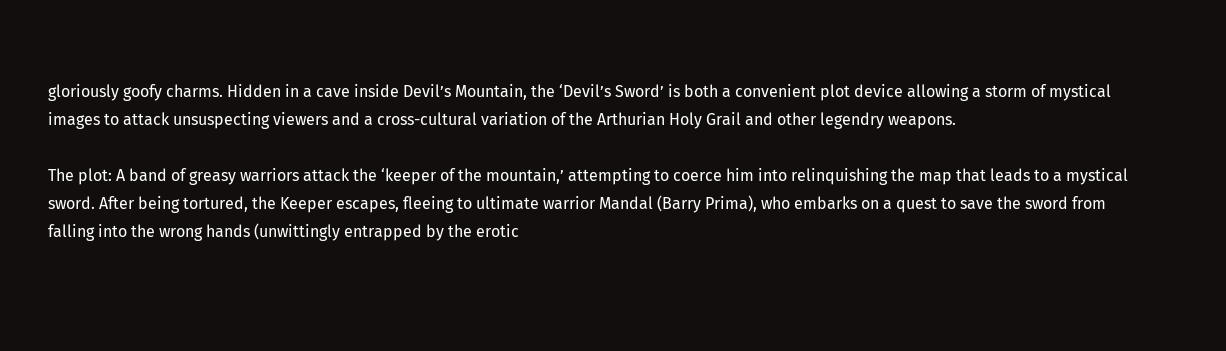gloriously goofy charms. Hidden in a cave inside Devil’s Mountain, the ‘Devil’s Sword’ is both a convenient plot device allowing a storm of mystical images to attack unsuspecting viewers and a cross-cultural variation of the Arthurian Holy Grail and other legendry weapons.

The plot: A band of greasy warriors attack the ‘keeper of the mountain,’ attempting to coerce him into relinquishing the map that leads to a mystical sword. After being tortured, the Keeper escapes, fleeing to ultimate warrior Mandal (Barry Prima), who embarks on a quest to save the sword from falling into the wrong hands (unwittingly entrapped by the erotic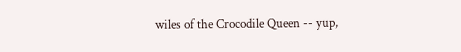wiles of the Crocodile Queen -- yup,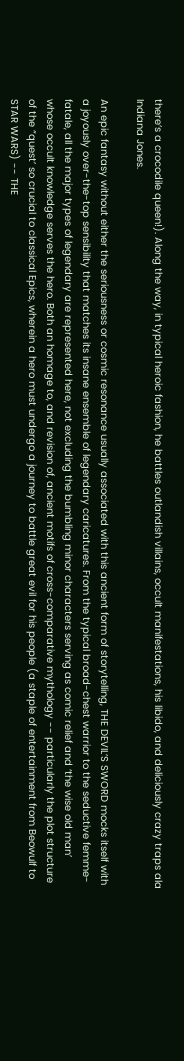there‘s a crocodile queen!). Along the way, in typical heroic fashion, he battles outlandish villains, occult manifestations, his libido, and deliciously crazy traps ala Indiana Jones.

An epic fantasy without either the seriousness or cosmic resonance usually associated with this ancient form of storytelling, THE DEVIL’S SWORD mocks itself with a joyously over-the-top sensibility that matches its insane ensemble of legendary caricatures. From the typical broad-chest warrior to the seductive femme-fatale, all the major types of legendary are represented here, not excluding the bumbling minor characters serving as comic relief and ‘the wise old man’ whose occult knowledge serves the hero. Both an homage to, and revision of, ancient motifs of cross-comparative mythology -- particularly the plot structure of the “quest’ so crucial to classical Epics, wherein a hero must undergo a journey to battle great evil for his people (a staple of entertainment from Beowulf to STAR WARS) -- THE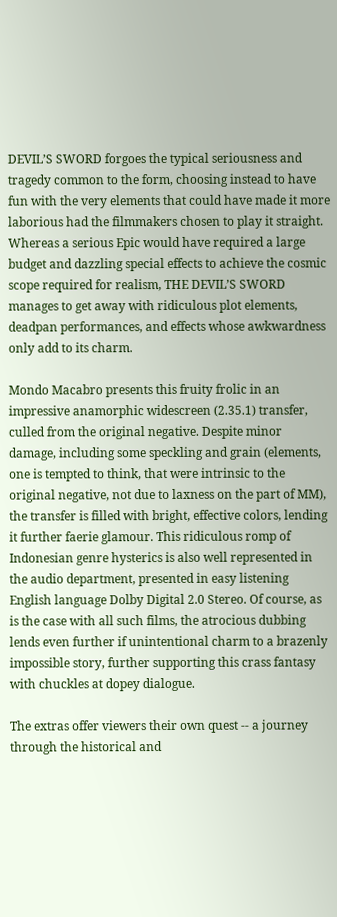DEVIL’S SWORD forgoes the typical seriousness and tragedy common to the form, choosing instead to have fun with the very elements that could have made it more laborious had the filmmakers chosen to play it straight. Whereas a serious Epic would have required a large budget and dazzling special effects to achieve the cosmic scope required for realism, THE DEVIL’S SWORD manages to get away with ridiculous plot elements, deadpan performances, and effects whose awkwardness only add to its charm.

Mondo Macabro presents this fruity frolic in an impressive anamorphic widescreen (2.35.1) transfer, culled from the original negative. Despite minor damage, including some speckling and grain (elements, one is tempted to think, that were intrinsic to the original negative, not due to laxness on the part of MM), the transfer is filled with bright, effective colors, lending it further faerie glamour. This ridiculous romp of Indonesian genre hysterics is also well represented in the audio department, presented in easy listening English language Dolby Digital 2.0 Stereo. Of course, as is the case with all such films, the atrocious dubbing lends even further if unintentional charm to a brazenly impossible story, further supporting this crass fantasy with chuckles at dopey dialogue.

The extras offer viewers their own quest -- a journey through the historical and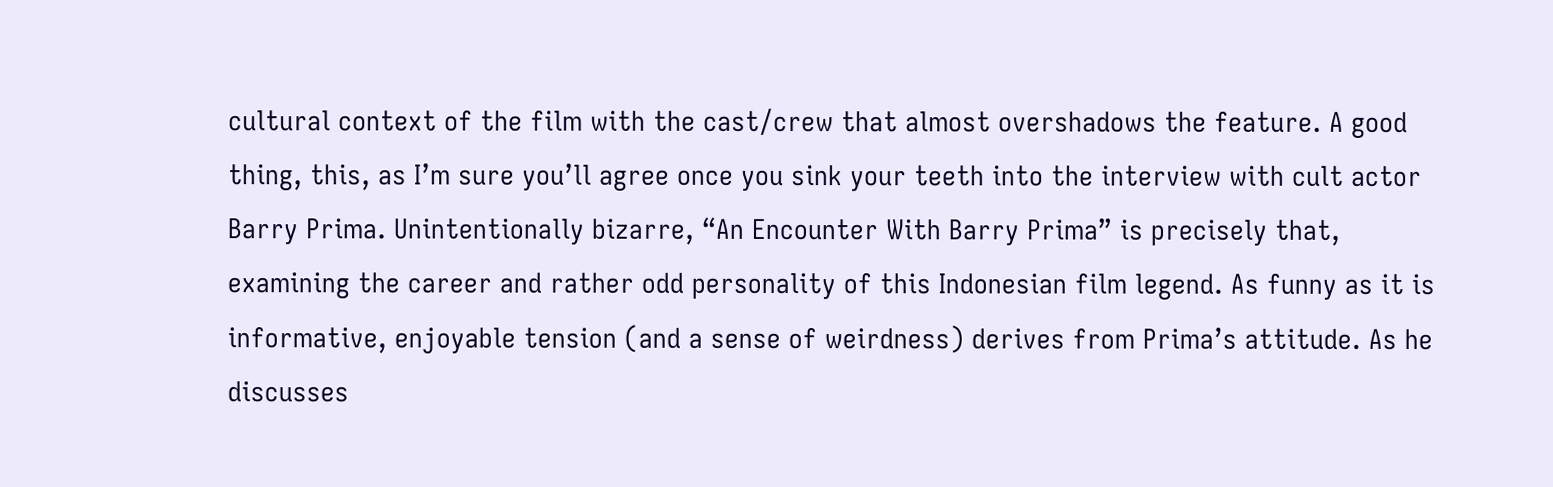cultural context of the film with the cast/crew that almost overshadows the feature. A good thing, this, as I’m sure you’ll agree once you sink your teeth into the interview with cult actor Barry Prima. Unintentionally bizarre, “An Encounter With Barry Prima” is precisely that, examining the career and rather odd personality of this Indonesian film legend. As funny as it is informative, enjoyable tension (and a sense of weirdness) derives from Prima’s attitude. As he discusses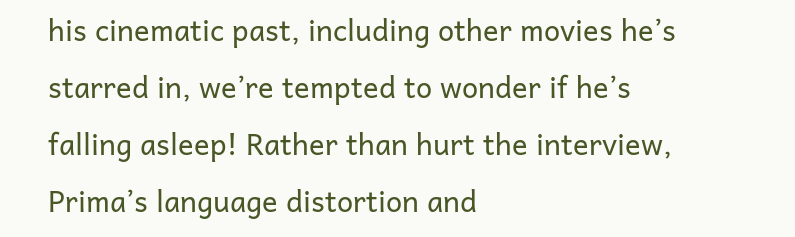his cinematic past, including other movies he’s starred in, we’re tempted to wonder if he’s falling asleep! Rather than hurt the interview, Prima’s language distortion and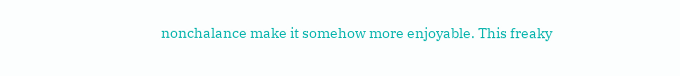nonchalance make it somehow more enjoyable. This freaky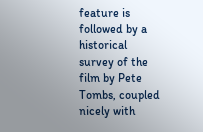feature is followed by a historical survey of the film by Pete Tombs, coupled nicely with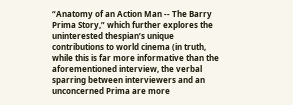“Anatomy of an Action Man -- The Barry Prima Story,” which further explores the uninterested thespian’s unique contributions to world cinema (in truth, while this is far more informative than the aforementioned interview, the verbal sparring between interviewers and an unconcerned Prima are more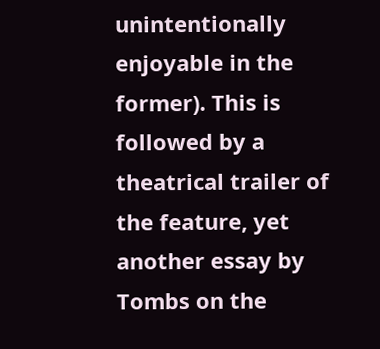unintentionally enjoyable in the former). This is followed by a theatrical trailer of the feature, yet another essay by Tombs on the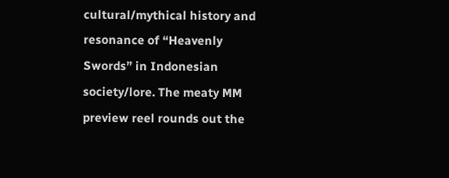cultural/mythical history and resonance of “Heavenly Swords” in Indonesian society/lore. The meaty MM preview reel rounds out the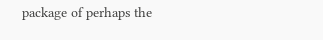package of perhaps the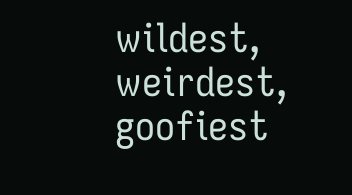wildest, weirdest, goofiest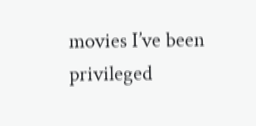movies I’ve been privileged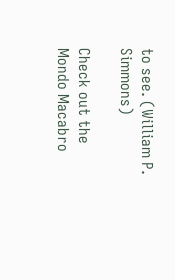to see. (William P. Simmons)

Check out the Mondo Macabro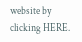website by clicking HERE.